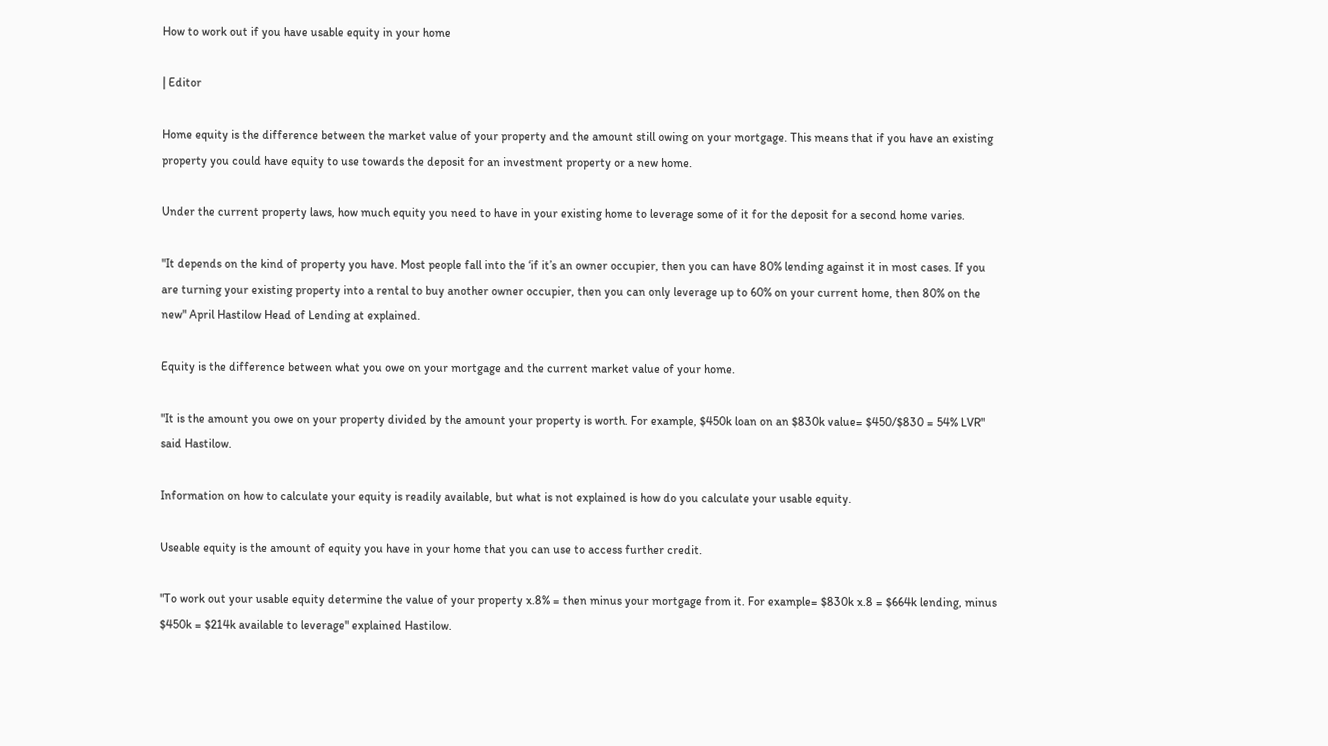How to work out if you have usable equity in your home

| Editor

Home equity is the difference between the market value of your property and the amount still owing on your mortgage. This means that if you have an existing property you could have equity to use towards the deposit for an investment property or a new home.

Under the current property laws, how much equity you need to have in your existing home to leverage some of it for the deposit for a second home varies.

"It depends on the kind of property you have. Most people fall into the ‘if it’s an owner occupier, then you can have 80% lending against it in most cases. If you are turning your existing property into a rental to buy another owner occupier, then you can only leverage up to 60% on your current home, then 80% on the new" April Hastilow Head of Lending at explained.

Equity is the difference between what you owe on your mortgage and the current market value of your home.

"It is the amount you owe on your property divided by the amount your property is worth. For example, $450k loan on an $830k value= $450/$830 = 54% LVR" said Hastilow.

Information on how to calculate your equity is readily available, but what is not explained is how do you calculate your usable equity.

Useable equity is the amount of equity you have in your home that you can use to access further credit.

"To work out your usable equity determine the value of your property x.8% = then minus your mortgage from it. For example= $830k x.8 = $664k lending, minus $450k = $214k available to leverage" explained Hastilow.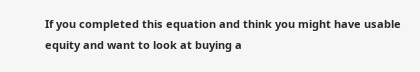If you completed this equation and think you might have usable equity and want to look at buying a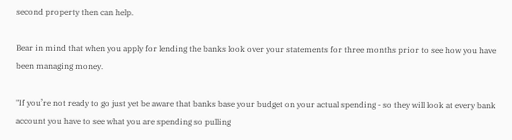second property then can help.

Bear in mind that when you apply for lending the banks look over your statements for three months prior to see how you have been managing money.

"If you’re not ready to go just yet be aware that banks base your budget on your actual spending - so they will look at every bank account you have to see what you are spending so pulling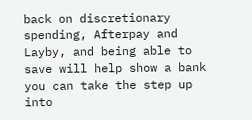back on discretionary spending, Afterpay and Layby, and being able to save will help show a bank you can take the step up into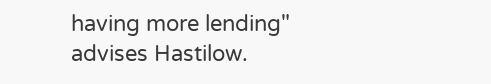having more lending" advises Hastilow.